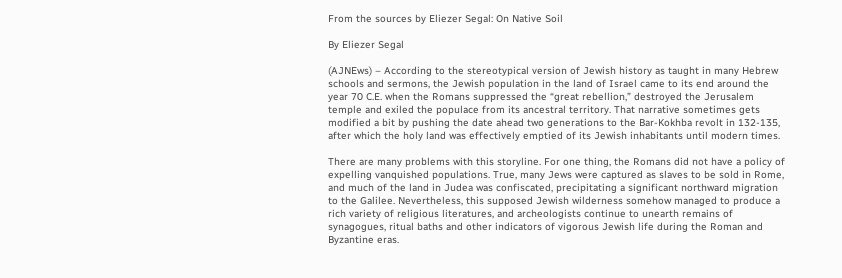From the sources by Eliezer Segal: On Native Soil

By Eliezer Segal

(AJNEws) – According to the stereotypical version of Jewish history as taught in many Hebrew schools and sermons, the Jewish population in the land of Israel came to its end around the year 70 C.E. when the Romans suppressed the “great rebellion,” destroyed the Jerusalem temple and exiled the populace from its ancestral territory. That narrative sometimes gets modified a bit by pushing the date ahead two generations to the Bar-Kokhba revolt in 132-135, after which the holy land was effectively emptied of its Jewish inhabitants until modern times.

There are many problems with this storyline. For one thing, the Romans did not have a policy of expelling vanquished populations. True, many Jews were captured as slaves to be sold in Rome, and much of the land in Judea was confiscated, precipitating a significant northward migration to the Galilee. Nevertheless, this supposed Jewish wilderness somehow managed to produce a rich variety of religious literatures, and archeologists continue to unearth remains of synagogues, ritual baths and other indicators of vigorous Jewish life during the Roman and Byzantine eras.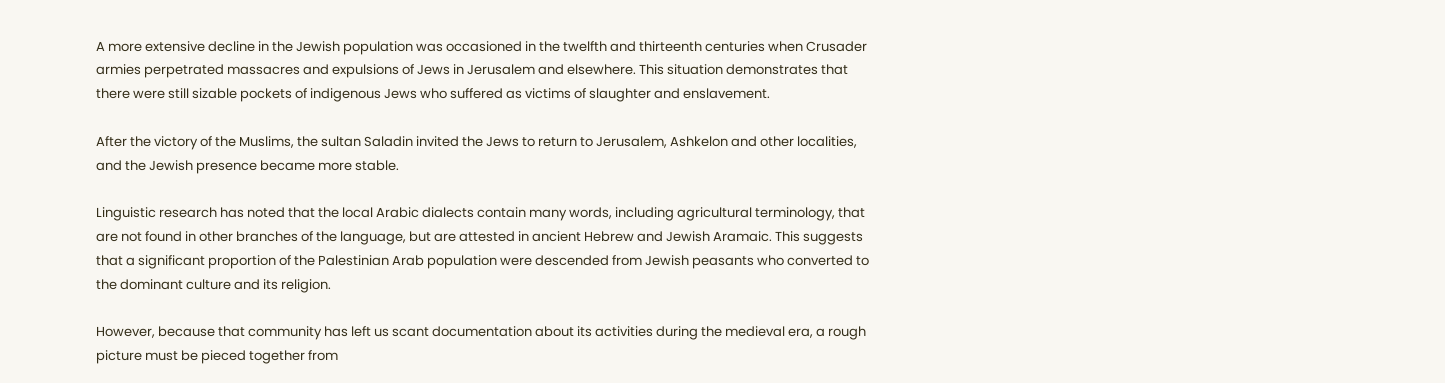A more extensive decline in the Jewish population was occasioned in the twelfth and thirteenth centuries when Crusader armies perpetrated massacres and expulsions of Jews in Jerusalem and elsewhere. This situation demonstrates that there were still sizable pockets of indigenous Jews who suffered as victims of slaughter and enslavement.

After the victory of the Muslims, the sultan Saladin invited the Jews to return to Jerusalem, Ashkelon and other localities, and the Jewish presence became more stable.

Linguistic research has noted that the local Arabic dialects contain many words, including agricultural terminology, that are not found in other branches of the language, but are attested in ancient Hebrew and Jewish Aramaic. This suggests that a significant proportion of the Palestinian Arab population were descended from Jewish peasants who converted to the dominant culture and its religion.

However, because that community has left us scant documentation about its activities during the medieval era, a rough picture must be pieced together from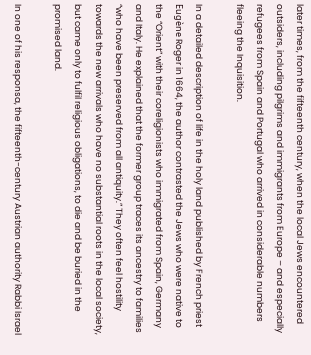later times, from the fifteenth century, when the local Jews encountered outsiders, including pilgrims and immigrants from Europe – and especially refugees from Spain and Portugal who arrived in considerable numbers fleeing the Inquisition.

In a detailed description of life in the holy land published by French priest Eugène Roger in 1664, the author contrasted the Jews who were native to the “Orient” with their coreligionists who immigrated from Spain, Germany and Italy. He explained that the former group traces its ancestry to families “who have been preserved from all antiquity.” They often feel hostility towards the new arrivals who have no substantial roots in the local society, but came only to fulfil religious obligations, to die and be buried in the promised land.

In one of his responsa, the fifteenth-century Austrian authority Rabbi Israel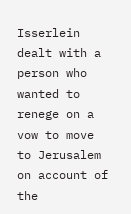Isserlein dealt with a person who wanted to renege on a vow to move to Jerusalem on account of the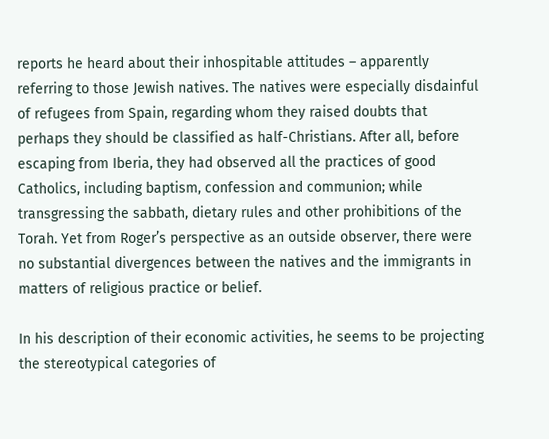reports he heard about their inhospitable attitudes – apparently referring to those Jewish natives. The natives were especially disdainful of refugees from Spain, regarding whom they raised doubts that perhaps they should be classified as half-Christians. After all, before escaping from Iberia, they had observed all the practices of good Catholics, including baptism, confession and communion; while transgressing the sabbath, dietary rules and other prohibitions of the Torah. Yet from Roger’s perspective as an outside observer, there were no substantial divergences between the natives and the immigrants in matters of religious practice or belief.

In his description of their economic activities, he seems to be projecting the stereotypical categories of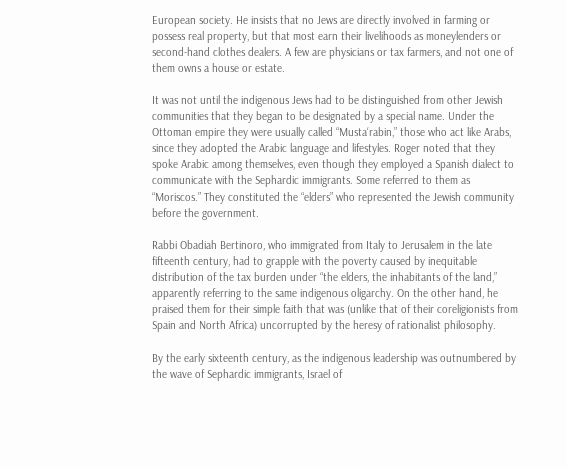European society. He insists that no Jews are directly involved in farming or possess real property, but that most earn their livelihoods as moneylenders or second-hand clothes dealers. A few are physicians or tax farmers, and not one of them owns a house or estate.

It was not until the indigenous Jews had to be distinguished from other Jewish communities that they began to be designated by a special name. Under the Ottoman empire they were usually called “Musta‘rabin,” those who act like Arabs, since they adopted the Arabic language and lifestyles. Roger noted that they spoke Arabic among themselves, even though they employed a Spanish dialect to communicate with the Sephardic immigrants. Some referred to them as “Moriscos.” They constituted the “elders” who represented the Jewish community before the government.

Rabbi Obadiah Bertinoro, who immigrated from Italy to Jerusalem in the late fifteenth century, had to grapple with the poverty caused by inequitable distribution of the tax burden under “the elders, the inhabitants of the land,” apparently referring to the same indigenous oligarchy. On the other hand, he praised them for their simple faith that was (unlike that of their coreligionists from Spain and North Africa) uncorrupted by the heresy of rationalist philosophy.

By the early sixteenth century, as the indigenous leadership was outnumbered by the wave of Sephardic immigrants, Israel of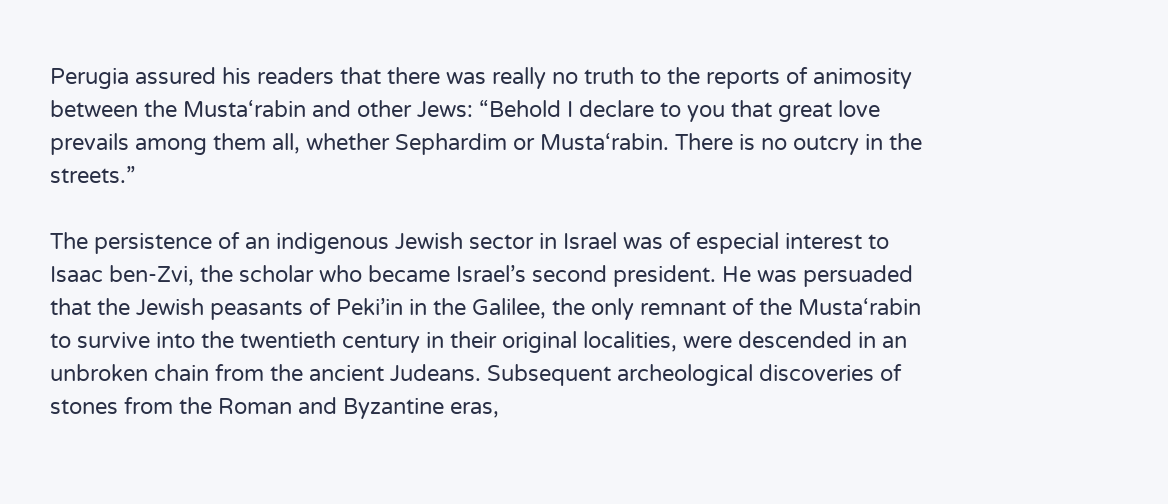Perugia assured his readers that there was really no truth to the reports of animosity between the Musta‘rabin and other Jews: “Behold I declare to you that great love prevails among them all, whether Sephardim or Musta‘rabin. There is no outcry in the streets.”

The persistence of an indigenous Jewish sector in Israel was of especial interest to Isaac ben-Zvi, the scholar who became Israel’s second president. He was persuaded that the Jewish peasants of Peki’in in the Galilee, the only remnant of the Musta‘rabin to survive into the twentieth century in their original localities, were descended in an unbroken chain from the ancient Judeans. Subsequent archeological discoveries of stones from the Roman and Byzantine eras,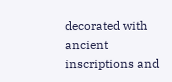decorated with ancient inscriptions and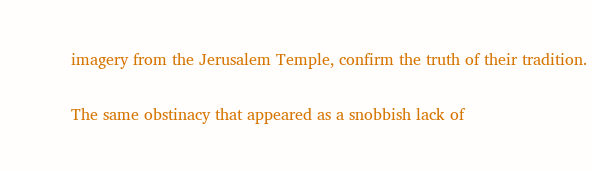imagery from the Jerusalem Temple, confirm the truth of their tradition.

The same obstinacy that appeared as a snobbish lack of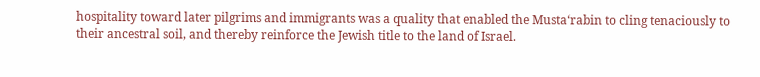hospitality toward later pilgrims and immigrants was a quality that enabled the Musta‘rabin to cling tenaciously to their ancestral soil, and thereby reinforce the Jewish title to the land of Israel.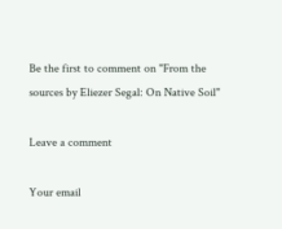Be the first to comment on "From the sources by Eliezer Segal: On Native Soil"

Leave a comment

Your email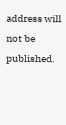address will not be published.